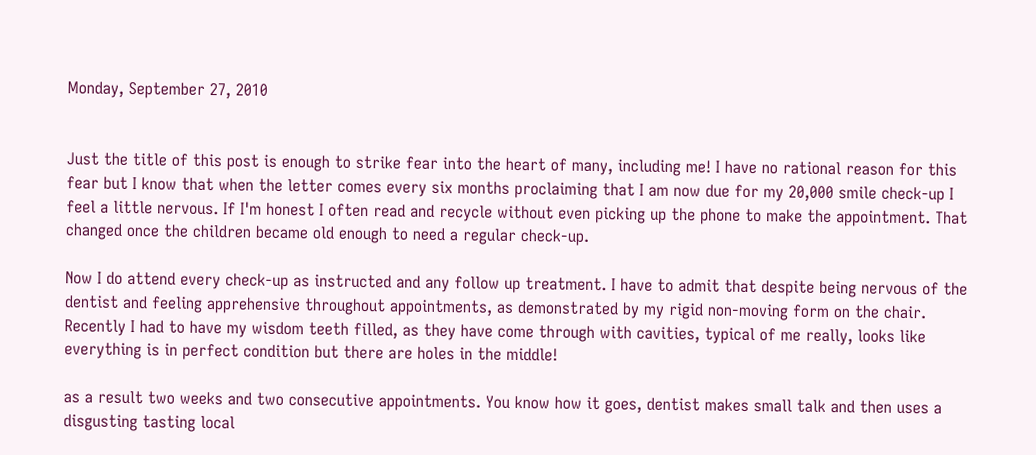Monday, September 27, 2010


Just the title of this post is enough to strike fear into the heart of many, including me! I have no rational reason for this fear but I know that when the letter comes every six months proclaiming that I am now due for my 20,000 smile check-up I feel a little nervous. If I'm honest I often read and recycle without even picking up the phone to make the appointment. That changed once the children became old enough to need a regular check-up.

Now I do attend every check-up as instructed and any follow up treatment. I have to admit that despite being nervous of the dentist and feeling apprehensive throughout appointments, as demonstrated by my rigid non-moving form on the chair. Recently I had to have my wisdom teeth filled, as they have come through with cavities, typical of me really, looks like everything is in perfect condition but there are holes in the middle!

as a result two weeks and two consecutive appointments. You know how it goes, dentist makes small talk and then uses a disgusting tasting local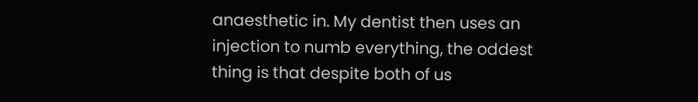anaesthetic in. My dentist then uses an injection to numb everything, the oddest thing is that despite both of us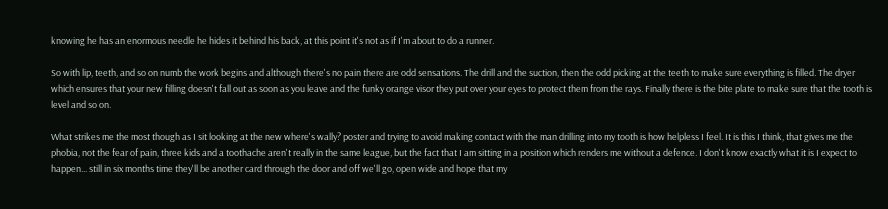knowing he has an enormous needle he hides it behind his back, at this point it's not as if I'm about to do a runner.

So with lip, teeth, and so on numb the work begins and although there's no pain there are odd sensations. The drill and the suction, then the odd picking at the teeth to make sure everything is filled. The dryer which ensures that your new filling doesn't fall out as soon as you leave and the funky orange visor they put over your eyes to protect them from the rays. Finally there is the bite plate to make sure that the tooth is level and so on.

What strikes me the most though as I sit looking at the new where's wally? poster and trying to avoid making contact with the man drilling into my tooth is how helpless I feel. It is this I think, that gives me the phobia, not the fear of pain, three kids and a toothache aren't really in the same league, but the fact that I am sitting in a position which renders me without a defence. I don't know exactly what it is I expect to happen... still in six months time they'll be another card through the door and off we'll go, open wide and hope that my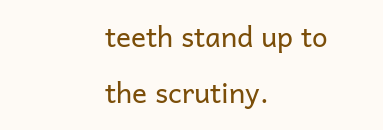teeth stand up to the scrutiny.